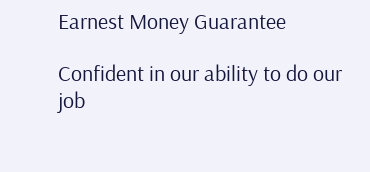Earnest Money Guarantee

Confident in our ability to do our job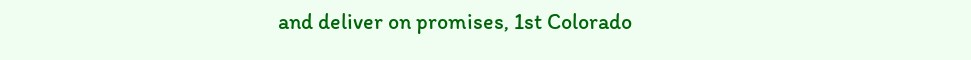and deliver on promises, 1st Colorado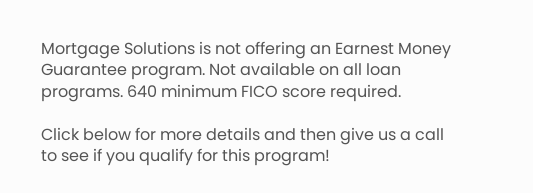Mortgage Solutions is not offering an Earnest Money Guarantee program. Not available on all loan programs. 640 minimum FICO score required.

Click below for more details and then give us a call to see if you qualify for this program!